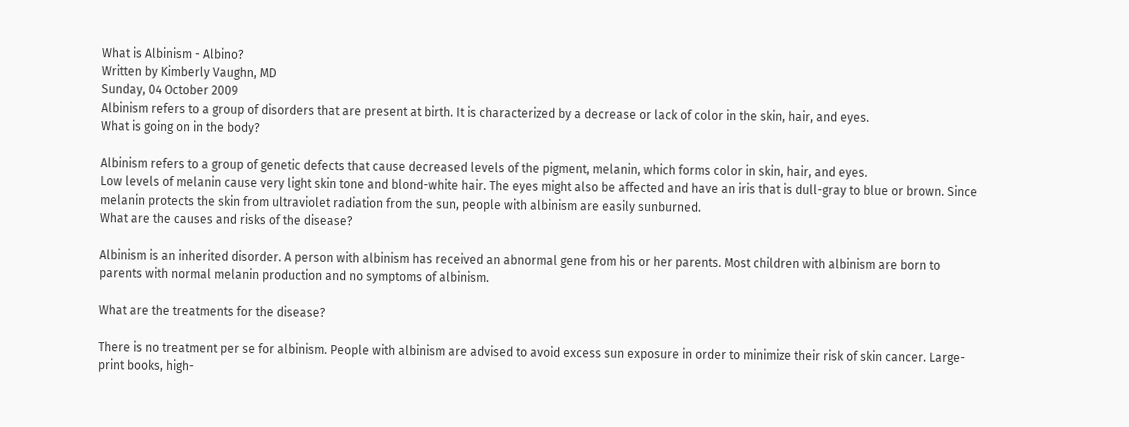What is Albinism - Albino?
Written by Kimberly Vaughn, MD
Sunday, 04 October 2009
Albinism refers to a group of disorders that are present at birth. It is characterized by a decrease or lack of color in the skin, hair, and eyes.
What is going on in the body?

Albinism refers to a group of genetic defects that cause decreased levels of the pigment, melanin, which forms color in skin, hair, and eyes.
Low levels of melanin cause very light skin tone and blond-white hair. The eyes might also be affected and have an iris that is dull-gray to blue or brown. Since melanin protects the skin from ultraviolet radiation from the sun, people with albinism are easily sunburned.
What are the causes and risks of the disease?

Albinism is an inherited disorder. A person with albinism has received an abnormal gene from his or her parents. Most children with albinism are born to parents with normal melanin production and no symptoms of albinism.

What are the treatments for the disease?

There is no treatment per se for albinism. People with albinism are advised to avoid excess sun exposure in order to minimize their risk of skin cancer. Large-print books, high-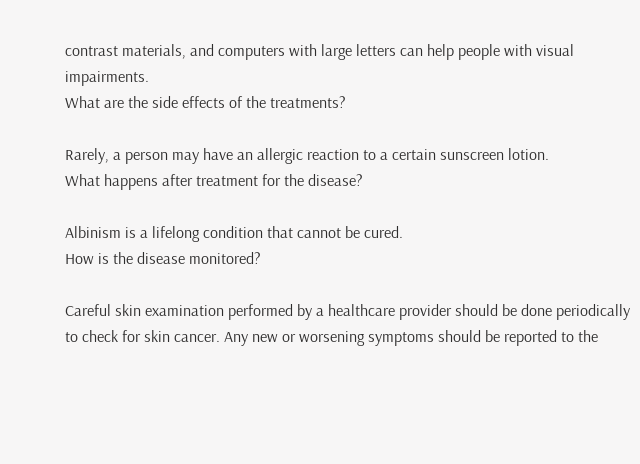contrast materials, and computers with large letters can help people with visual impairments.
What are the side effects of the treatments?

Rarely, a person may have an allergic reaction to a certain sunscreen lotion.
What happens after treatment for the disease?

Albinism is a lifelong condition that cannot be cured.
How is the disease monitored?

Careful skin examination performed by a healthcare provider should be done periodically to check for skin cancer. Any new or worsening symptoms should be reported to the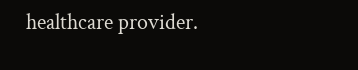healthcare provider.